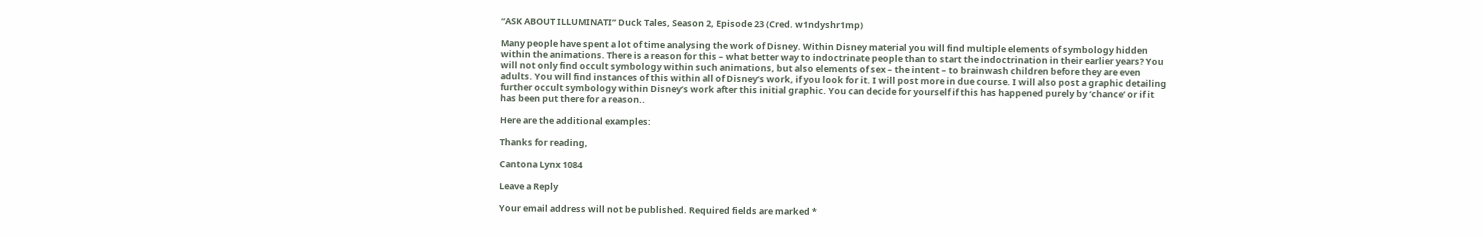“ASK ABOUT ILLUMINATI” Duck Tales, Season 2, Episode 23 (Cred. w1ndyshr1mp)

Many people have spent a lot of time analysing the work of Disney. Within Disney material you will find multiple elements of symbology hidden within the animations. There is a reason for this – what better way to indoctrinate people than to start the indoctrination in their earlier years? You will not only find occult symbology within such animations, but also elements of sex – the intent – to brainwash children before they are even adults. You will find instances of this within all of Disney’s work, if you look for it. I will post more in due course. I will also post a graphic detailing further occult symbology within Disney’s work after this initial graphic. You can decide for yourself if this has happened purely by ‘chance’ or if it has been put there for a reason..

Here are the additional examples:

Thanks for reading,

Cantona Lynx 1084

Leave a Reply

Your email address will not be published. Required fields are marked *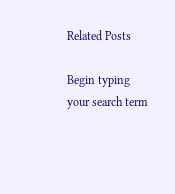Related Posts

Begin typing your search term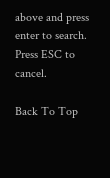above and press enter to search. Press ESC to cancel.

Back To Top